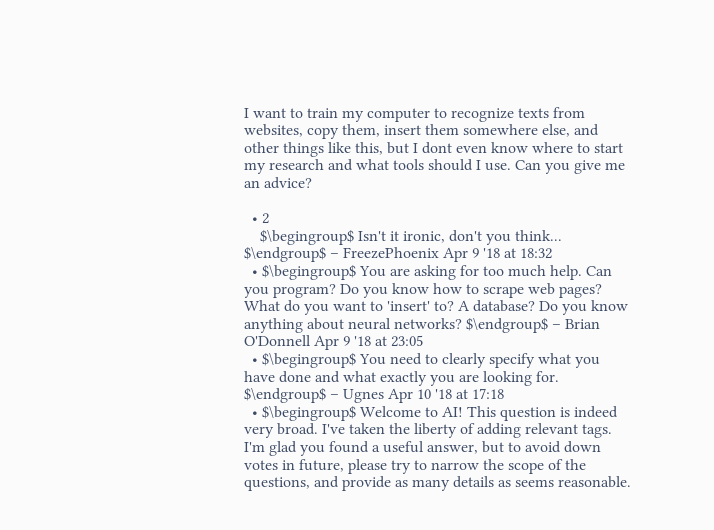I want to train my computer to recognize texts from websites, copy them, insert them somewhere else, and other things like this, but I dont even know where to start my research and what tools should I use. Can you give me an advice?

  • 2
    $\begingroup$ Isn't it ironic, don't you think... $\endgroup$ – FreezePhoenix Apr 9 '18 at 18:32
  • $\begingroup$ You are asking for too much help. Can you program? Do you know how to scrape web pages? What do you want to 'insert' to? A database? Do you know anything about neural networks? $\endgroup$ – Brian O'Donnell Apr 9 '18 at 23:05
  • $\begingroup$ You need to clearly specify what you have done and what exactly you are looking for. $\endgroup$ – Ugnes Apr 10 '18 at 17:18
  • $\begingroup$ Welcome to AI! This question is indeed very broad. I've taken the liberty of adding relevant tags. I'm glad you found a useful answer, but to avoid down votes in future, please try to narrow the scope of the questions, and provide as many details as seems reasonable.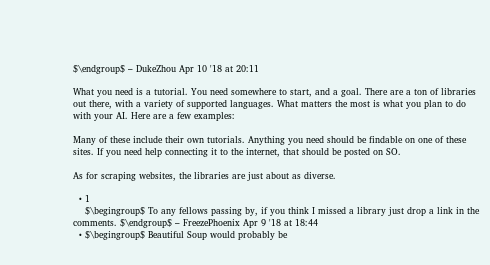$\endgroup$ – DukeZhou Apr 10 '18 at 20:11

What you need is a tutorial. You need somewhere to start, and a goal. There are a ton of libraries out there, with a variety of supported languages. What matters the most is what you plan to do with your AI. Here are a few examples:

Many of these include their own tutorials. Anything you need should be findable on one of these sites. If you need help connecting it to the internet, that should be posted on SO.

As for scraping websites, the libraries are just about as diverse.

  • 1
    $\begingroup$ To any fellows passing by, if you think I missed a library just drop a link in the comments. $\endgroup$ – FreezePhoenix Apr 9 '18 at 18:44
  • $\begingroup$ Beautiful Soup would probably be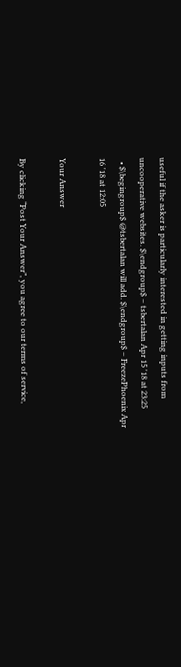useful if the asker is particularly interested in getting inputs from uncooperative websites. $\endgroup$ – tsbertalan Apr 15 '18 at 23:25
  • $\begingroup$ @tsbertalan will add. $\endgroup$ – FreezePhoenix Apr 16 '18 at 12:05

Your Answer

By clicking “Post Your Answer”, you agree to our terms of service,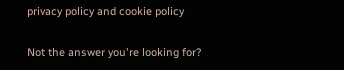privacy policy and cookie policy

Not the answer you're looking for?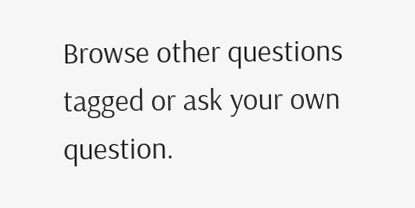Browse other questions tagged or ask your own question.